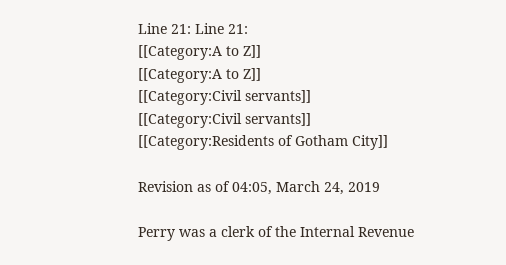Line 21: Line 21:
[[Category:A to Z]]
[[Category:A to Z]]
[[Category:Civil servants]]
[[Category:Civil servants]]
[[Category:Residents of Gotham City]]

Revision as of 04:05, March 24, 2019

Perry was a clerk of the Internal Revenue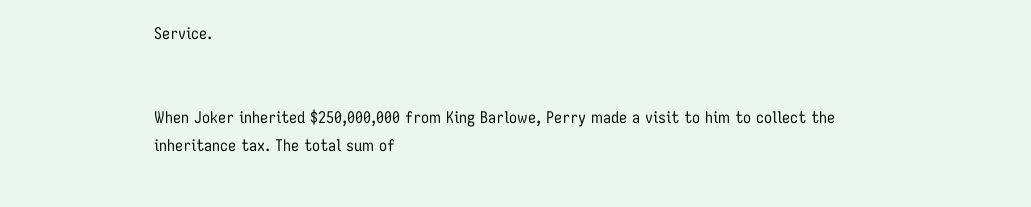Service.


When Joker inherited $250,000,000 from King Barlowe, Perry made a visit to him to collect the inheritance tax. The total sum of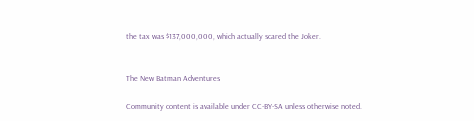the tax was $137,000,000, which actually scared the Joker.


The New Batman Adventures

Community content is available under CC-BY-SA unless otherwise noted.